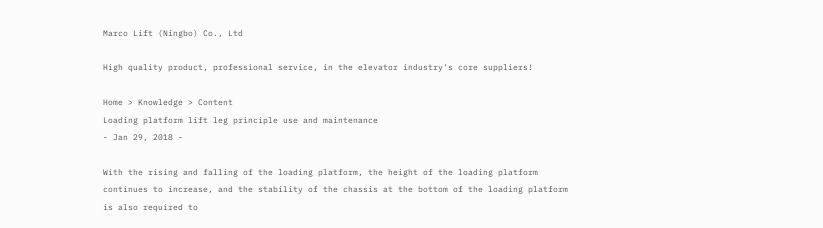Marco Lift (Ningbo) Co., Ltd

High quality product, professional service, in the elevator industry's core suppliers!

Home > Knowledge > Content
Loading platform lift leg principle use and maintenance
- Jan 29, 2018 -

With the rising and falling of the loading platform, the height of the loading platform continues to increase, and the stability of the chassis at the bottom of the loading platform is also required to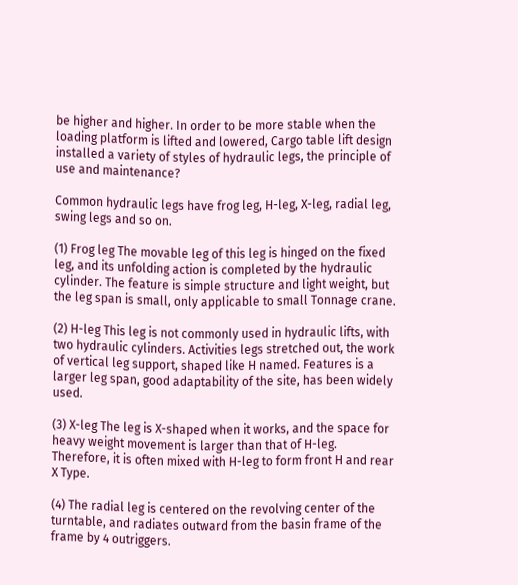be higher and higher. In order to be more stable when the loading platform is lifted and lowered, Cargo table lift design installed a variety of styles of hydraulic legs, the principle of use and maintenance?

Common hydraulic legs have frog leg, H-leg, X-leg, radial leg, swing legs and so on.

(1) Frog leg The movable leg of this leg is hinged on the fixed leg, and its unfolding action is completed by the hydraulic cylinder. The feature is simple structure and light weight, but the leg span is small, only applicable to small Tonnage crane.

(2) H-leg This leg is not commonly used in hydraulic lifts, with two hydraulic cylinders. Activities legs stretched out, the work of vertical leg support, shaped like H named. Features is a larger leg span, good adaptability of the site, has been widely used.

(3) X-leg The leg is X-shaped when it works, and the space for heavy weight movement is larger than that of H-leg. Therefore, it is often mixed with H-leg to form front H and rear X Type.

(4) The radial leg is centered on the revolving center of the turntable, and radiates outward from the basin frame of the frame by 4 outriggers.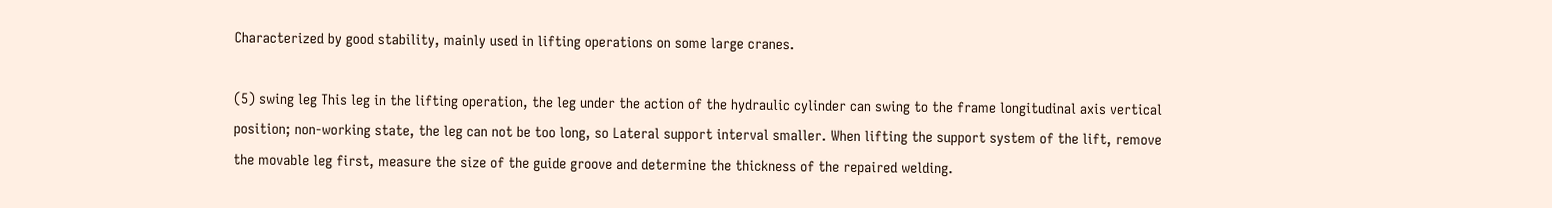Characterized by good stability, mainly used in lifting operations on some large cranes.

(5) swing leg This leg in the lifting operation, the leg under the action of the hydraulic cylinder can swing to the frame longitudinal axis vertical position; non-working state, the leg can not be too long, so Lateral support interval smaller. When lifting the support system of the lift, remove the movable leg first, measure the size of the guide groove and determine the thickness of the repaired welding.